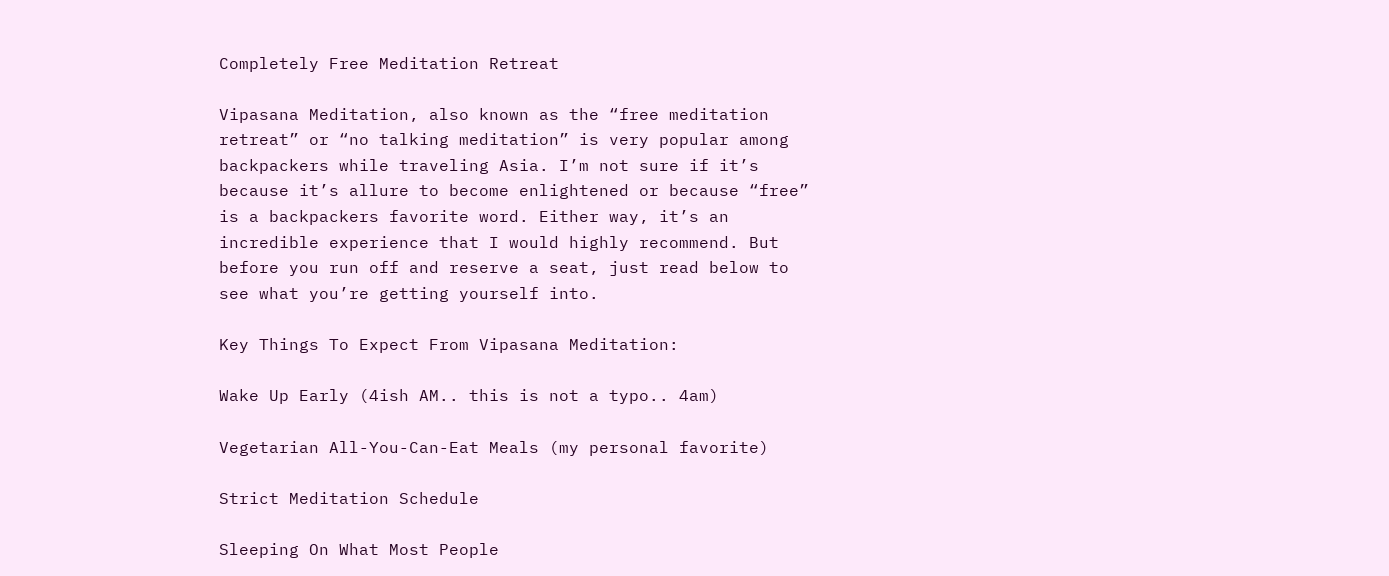Completely Free Meditation Retreat

Vipasana Meditation, also known as the “free meditation retreat” or “no talking meditation” is very popular among backpackers while traveling Asia. I’m not sure if it’s because it’s allure to become enlightened or because “free” is a backpackers favorite word. Either way, it’s an incredible experience that I would highly recommend. But before you run off and reserve a seat, just read below to see what you’re getting yourself into.

Key Things To Expect From Vipasana Meditation:

Wake Up Early (4ish AM.. this is not a typo.. 4am)

Vegetarian All-You-Can-Eat Meals (my personal favorite)

Strict Meditation Schedule

Sleeping On What Most People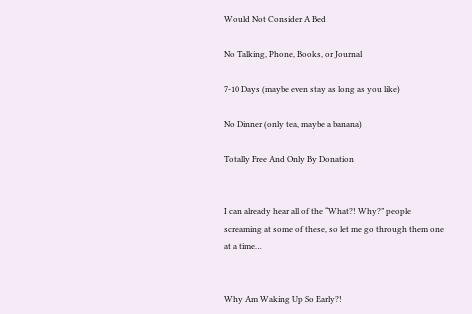Would Not Consider A Bed

No Talking, Phone, Books, or Journal

7-10 Days (maybe even stay as long as you like)

No Dinner (only tea, maybe a banana)

Totally Free And Only By Donation


I can already hear all of the “What?! Why?” people screaming at some of these, so let me go through them one at a time…


Why Am Waking Up So Early?!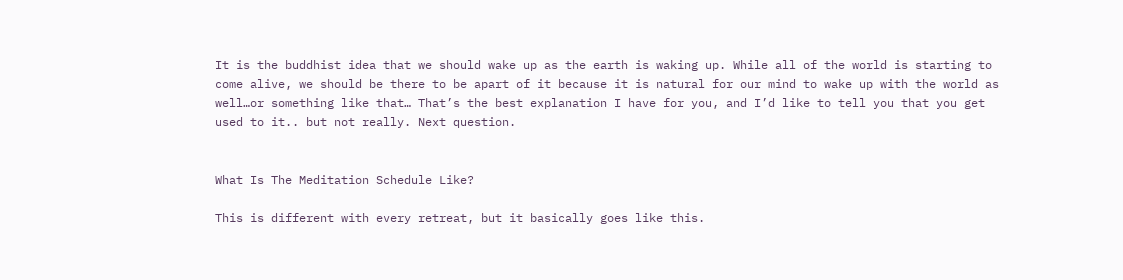It is the buddhist idea that we should wake up as the earth is waking up. While all of the world is starting to come alive, we should be there to be apart of it because it is natural for our mind to wake up with the world as well…or something like that… That’s the best explanation I have for you, and I’d like to tell you that you get used to it.. but not really. Next question.


What Is The Meditation Schedule Like?

This is different with every retreat, but it basically goes like this.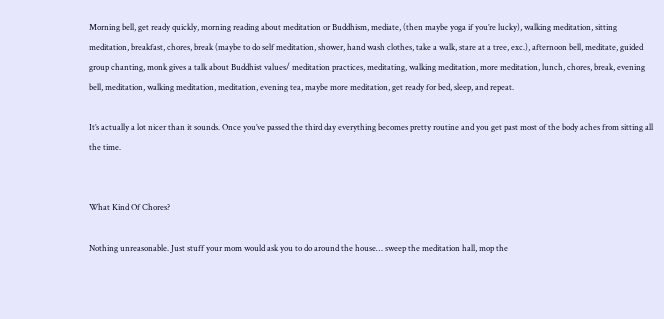Morning bell, get ready quickly, morning reading about meditation or Buddhism, mediate, (then maybe yoga if you’re lucky), walking meditation, sitting meditation, breakfast, chores, break (maybe to do self meditation, shower, hand wash clothes, take a walk, stare at a tree, exc.), afternoon bell, meditate, guided group chanting, monk gives a talk about Buddhist values/ meditation practices, meditating, walking meditation, more meditation, lunch, chores, break, evening bell, meditation, walking meditation, meditation, evening tea, maybe more meditation, get ready for bed, sleep, and repeat.

It’s actually a lot nicer than it sounds. Once you’ve passed the third day everything becomes pretty routine and you get past most of the body aches from sitting all the time.


What Kind Of Chores?

Nothing unreasonable. Just stuff your mom would ask you to do around the house… sweep the meditation hall, mop the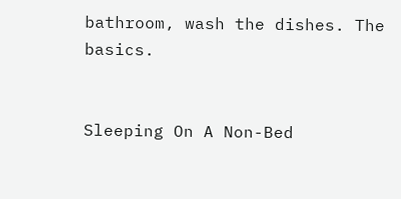bathroom, wash the dishes. The basics.


Sleeping On A Non-Bed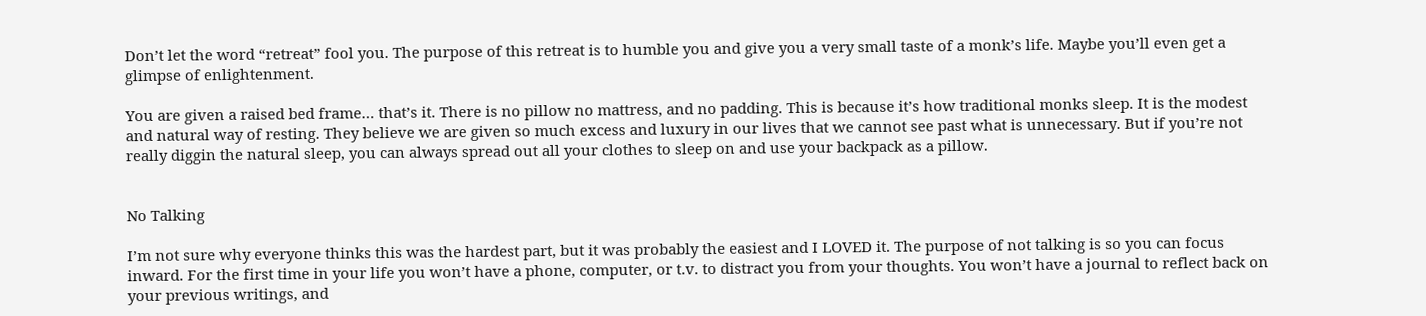Don’t let the word “retreat” fool you. The purpose of this retreat is to humble you and give you a very small taste of a monk’s life. Maybe you’ll even get a glimpse of enlightenment.

You are given a raised bed frame… that’s it. There is no pillow no mattress, and no padding. This is because it’s how traditional monks sleep. It is the modest and natural way of resting. They believe we are given so much excess and luxury in our lives that we cannot see past what is unnecessary. But if you’re not really diggin the natural sleep, you can always spread out all your clothes to sleep on and use your backpack as a pillow.


No Talking

I’m not sure why everyone thinks this was the hardest part, but it was probably the easiest and I LOVED it. The purpose of not talking is so you can focus inward. For the first time in your life you won’t have a phone, computer, or t.v. to distract you from your thoughts. You won’t have a journal to reflect back on your previous writings, and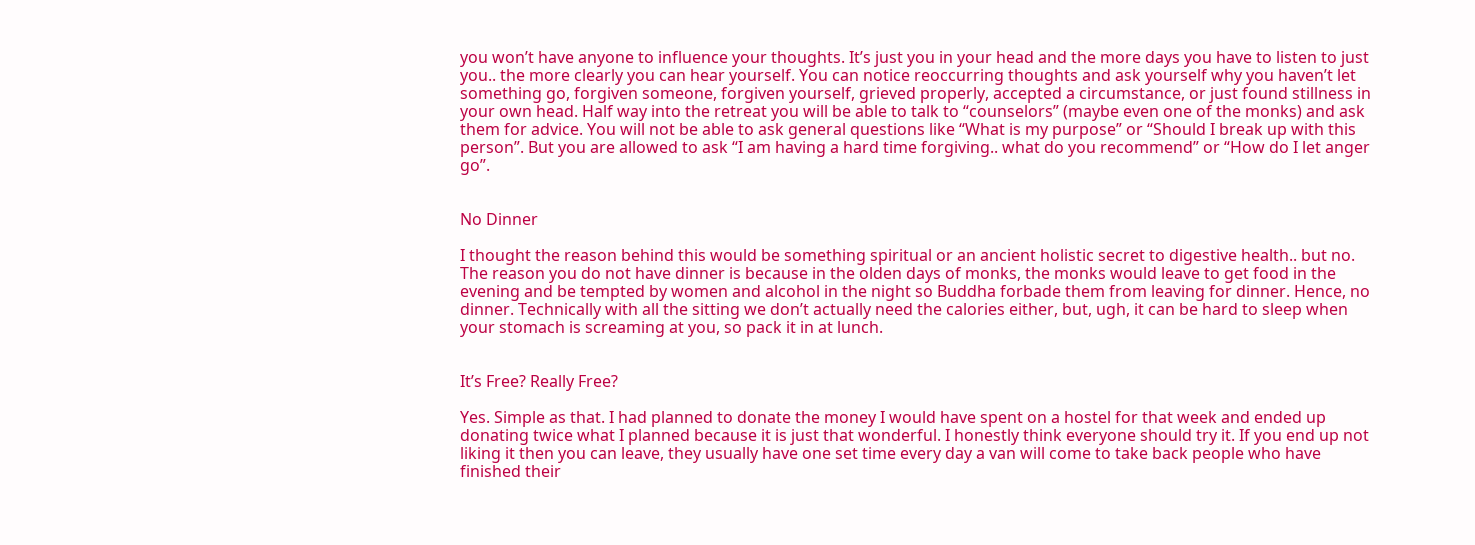you won’t have anyone to influence your thoughts. It’s just you in your head and the more days you have to listen to just you.. the more clearly you can hear yourself. You can notice reoccurring thoughts and ask yourself why you haven’t let something go, forgiven someone, forgiven yourself, grieved properly, accepted a circumstance, or just found stillness in your own head. Half way into the retreat you will be able to talk to “counselors” (maybe even one of the monks) and ask them for advice. You will not be able to ask general questions like “What is my purpose” or “Should I break up with this person”. But you are allowed to ask “I am having a hard time forgiving.. what do you recommend” or “How do I let anger go”.


No Dinner

I thought the reason behind this would be something spiritual or an ancient holistic secret to digestive health.. but no. The reason you do not have dinner is because in the olden days of monks, the monks would leave to get food in the evening and be tempted by women and alcohol in the night so Buddha forbade them from leaving for dinner. Hence, no dinner. Technically with all the sitting we don’t actually need the calories either, but, ugh, it can be hard to sleep when your stomach is screaming at you, so pack it in at lunch.


It’s Free? Really Free?

Yes. Simple as that. I had planned to donate the money I would have spent on a hostel for that week and ended up donating twice what I planned because it is just that wonderful. I honestly think everyone should try it. If you end up not liking it then you can leave, they usually have one set time every day a van will come to take back people who have finished their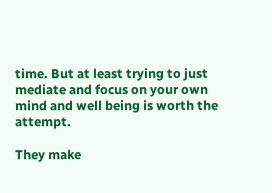time. But at least trying to just mediate and focus on your own mind and well being is worth the attempt.

They make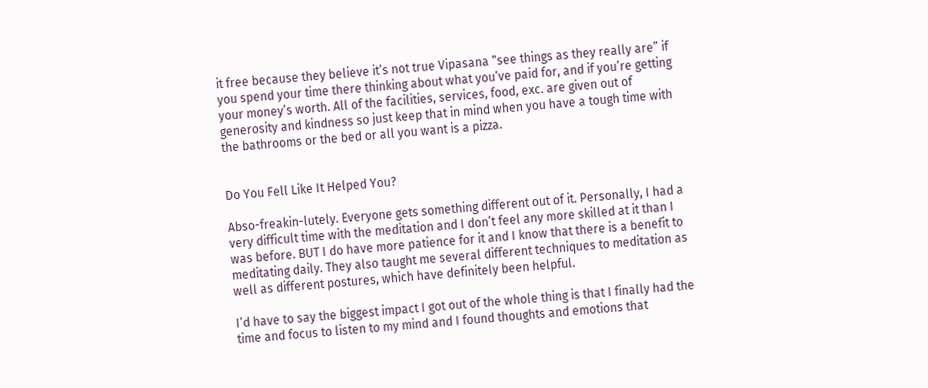it free because they believe it’s not true Vipasana “see things as they really are” if you spend your time there thinking about what you’ve paid for, and if you’re getting your money’s worth. All of the facilities, services, food, exc. are given out of generosity and kindness so just keep that in mind when you have a tough time with the bathrooms or the bed or all you want is a pizza.


Do You Fell Like It Helped You?

Abso-freakin-lutely. Everyone gets something different out of it. Personally, I had a very difficult time with the meditation and I don’t feel any more skilled at it than I was before. BUT I do have more patience for it and I know that there is a benefit to meditating daily. They also taught me several different techniques to meditation as well as different postures, which have definitely been helpful.

I’d have to say the biggest impact I got out of the whole thing is that I finally had the time and focus to listen to my mind and I found thoughts and emotions that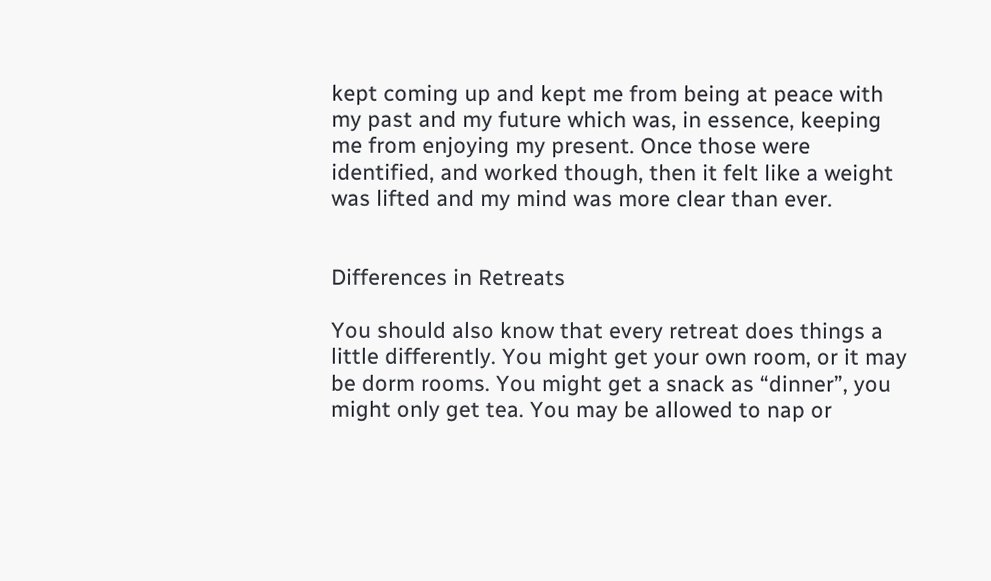kept coming up and kept me from being at peace with my past and my future which was, in essence, keeping me from enjoying my present. Once those were identified, and worked though, then it felt like a weight was lifted and my mind was more clear than ever.


Differences in Retreats

You should also know that every retreat does things a little differently. You might get your own room, or it may be dorm rooms. You might get a snack as “dinner”, you might only get tea. You may be allowed to nap or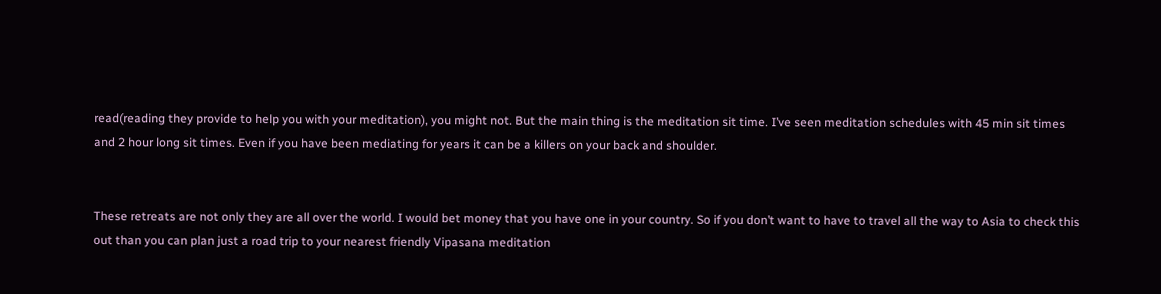read(reading they provide to help you with your meditation), you might not. But the main thing is the meditation sit time. I’ve seen meditation schedules with 45 min sit times and 2 hour long sit times. Even if you have been mediating for years it can be a killers on your back and shoulder.


These retreats are not only they are all over the world. I would bet money that you have one in your country. So if you don’t want to have to travel all the way to Asia to check this out than you can plan just a road trip to your nearest friendly Vipasana meditation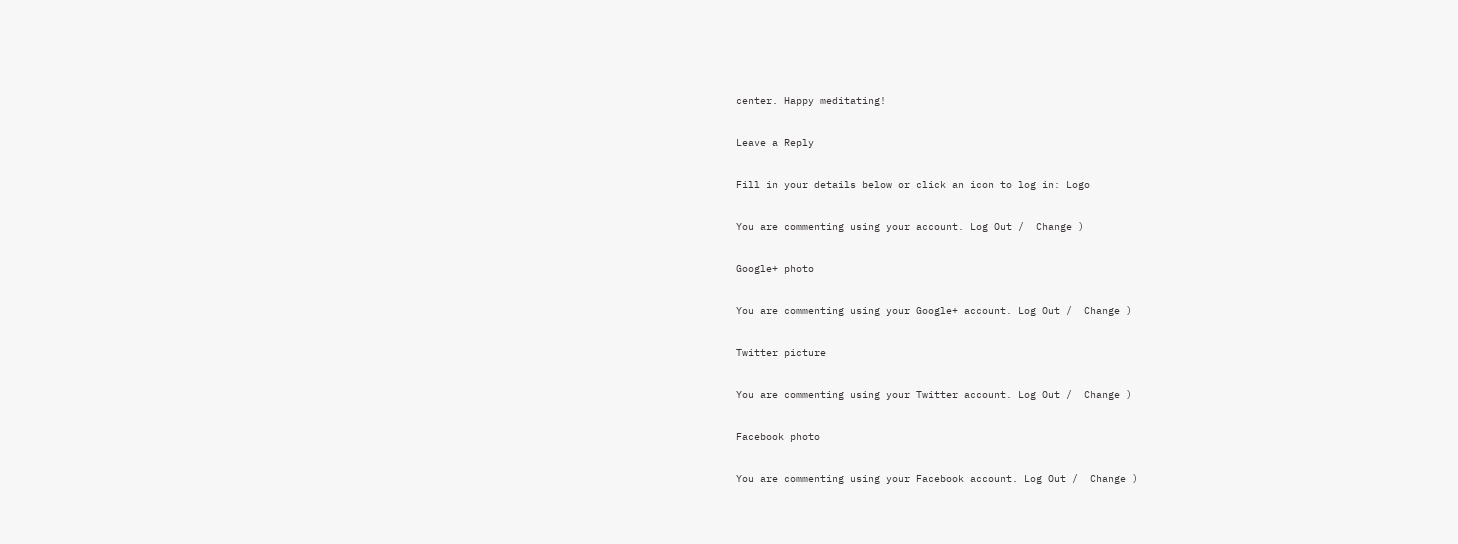center. Happy meditating!

Leave a Reply

Fill in your details below or click an icon to log in: Logo

You are commenting using your account. Log Out /  Change )

Google+ photo

You are commenting using your Google+ account. Log Out /  Change )

Twitter picture

You are commenting using your Twitter account. Log Out /  Change )

Facebook photo

You are commenting using your Facebook account. Log Out /  Change )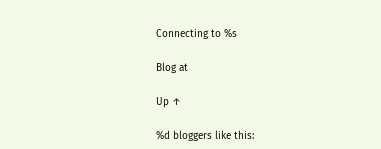Connecting to %s

Blog at

Up ↑

%d bloggers like this: